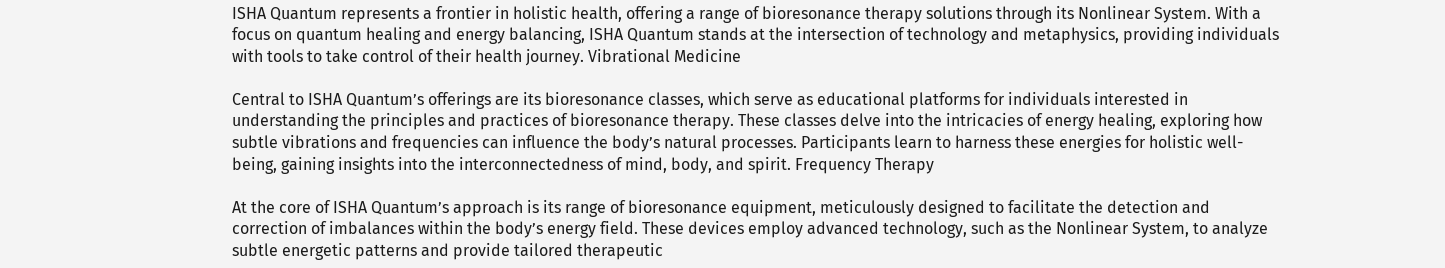ISHA Quantum represents a frontier in holistic health, offering a range of bioresonance therapy solutions through its Nonlinear System. With a focus on quantum healing and energy balancing, ISHA Quantum stands at the intersection of technology and metaphysics, providing individuals with tools to take control of their health journey. Vibrational Medicine

Central to ISHA Quantum’s offerings are its bioresonance classes, which serve as educational platforms for individuals interested in understanding the principles and practices of bioresonance therapy. These classes delve into the intricacies of energy healing, exploring how subtle vibrations and frequencies can influence the body’s natural processes. Participants learn to harness these energies for holistic well-being, gaining insights into the interconnectedness of mind, body, and spirit. Frequency Therapy

At the core of ISHA Quantum’s approach is its range of bioresonance equipment, meticulously designed to facilitate the detection and correction of imbalances within the body’s energy field. These devices employ advanced technology, such as the Nonlinear System, to analyze subtle energetic patterns and provide tailored therapeutic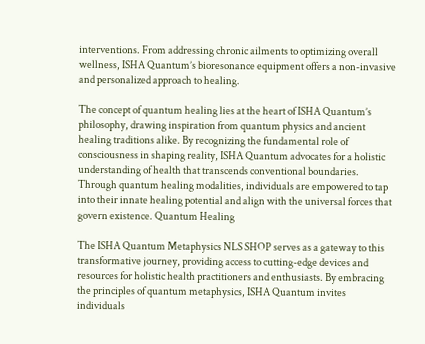interventions. From addressing chronic ailments to optimizing overall wellness, ISHA Quantum’s bioresonance equipment offers a non-invasive and personalized approach to healing.

The concept of quantum healing lies at the heart of ISHA Quantum’s philosophy, drawing inspiration from quantum physics and ancient healing traditions alike. By recognizing the fundamental role of consciousness in shaping reality, ISHA Quantum advocates for a holistic understanding of health that transcends conventional boundaries. Through quantum healing modalities, individuals are empowered to tap into their innate healing potential and align with the universal forces that govern existence. Quantum Healing

The ISHA Quantum Metaphysics NLS SHOP serves as a gateway to this transformative journey, providing access to cutting-edge devices and resources for holistic health practitioners and enthusiasts. By embracing the principles of quantum metaphysics, ISHA Quantum invites individuals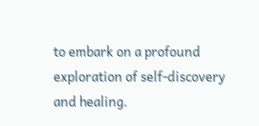to embark on a profound exploration of self-discovery and healing.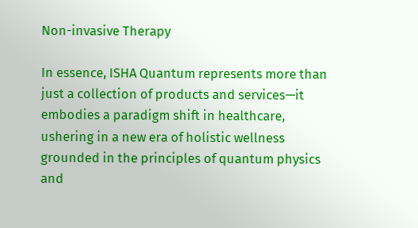Non-invasive Therapy

In essence, ISHA Quantum represents more than just a collection of products and services—it embodies a paradigm shift in healthcare, ushering in a new era of holistic wellness grounded in the principles of quantum physics and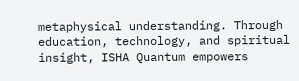metaphysical understanding. Through education, technology, and spiritual insight, ISHA Quantum empowers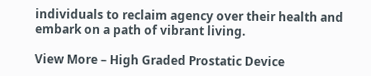individuals to reclaim agency over their health and embark on a path of vibrant living.

View More – High Graded Prostatic Device